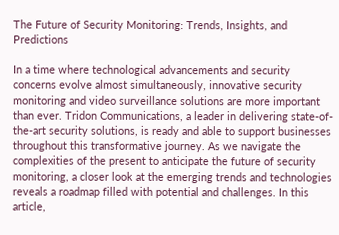The Future of Security Monitoring: Trends, Insights, and Predictions

In a time where technological advancements and security concerns evolve almost simultaneously, innovative security monitoring and video surveillance solutions are more important than ever. Tridon Communications, a leader in delivering state-of-the-art security solutions, is ready and able to support businesses throughout this transformative journey. As we navigate the complexities of the present to anticipate the future of security monitoring, a closer look at the emerging trends and technologies reveals a roadmap filled with potential and challenges. In this article,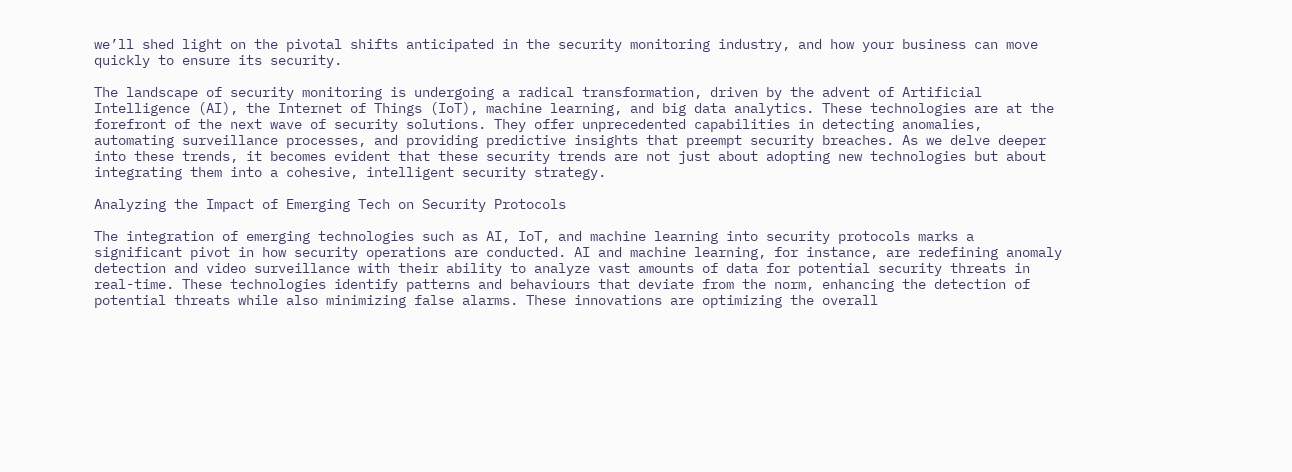we’ll shed light on the pivotal shifts anticipated in the security monitoring industry, and how your business can move quickly to ensure its security.

The landscape of security monitoring is undergoing a radical transformation, driven by the advent of Artificial Intelligence (AI), the Internet of Things (IoT), machine learning, and big data analytics. These technologies are at the forefront of the next wave of security solutions. They offer unprecedented capabilities in detecting anomalies, automating surveillance processes, and providing predictive insights that preempt security breaches. As we delve deeper into these trends, it becomes evident that these security trends are not just about adopting new technologies but about integrating them into a cohesive, intelligent security strategy.

Analyzing the Impact of Emerging Tech on Security Protocols

The integration of emerging technologies such as AI, IoT, and machine learning into security protocols marks a significant pivot in how security operations are conducted. AI and machine learning, for instance, are redefining anomaly detection and video surveillance with their ability to analyze vast amounts of data for potential security threats in real-time. These technologies identify patterns and behaviours that deviate from the norm, enhancing the detection of potential threats while also minimizing false alarms. These innovations are optimizing the overall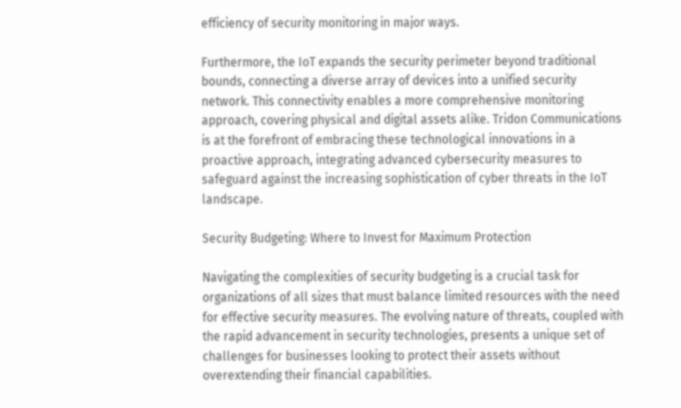efficiency of security monitoring in major ways.

Furthermore, the IoT expands the security perimeter beyond traditional bounds, connecting a diverse array of devices into a unified security network. This connectivity enables a more comprehensive monitoring approach, covering physical and digital assets alike. Tridon Communications is at the forefront of embracing these technological innovations in a proactive approach, integrating advanced cybersecurity measures to safeguard against the increasing sophistication of cyber threats in the IoT landscape.

Security Budgeting: Where to Invest for Maximum Protection

Navigating the complexities of security budgeting is a crucial task for organizations of all sizes that must balance limited resources with the need for effective security measures. The evolving nature of threats, coupled with the rapid advancement in security technologies, presents a unique set of challenges for businesses looking to protect their assets without overextending their financial capabilities.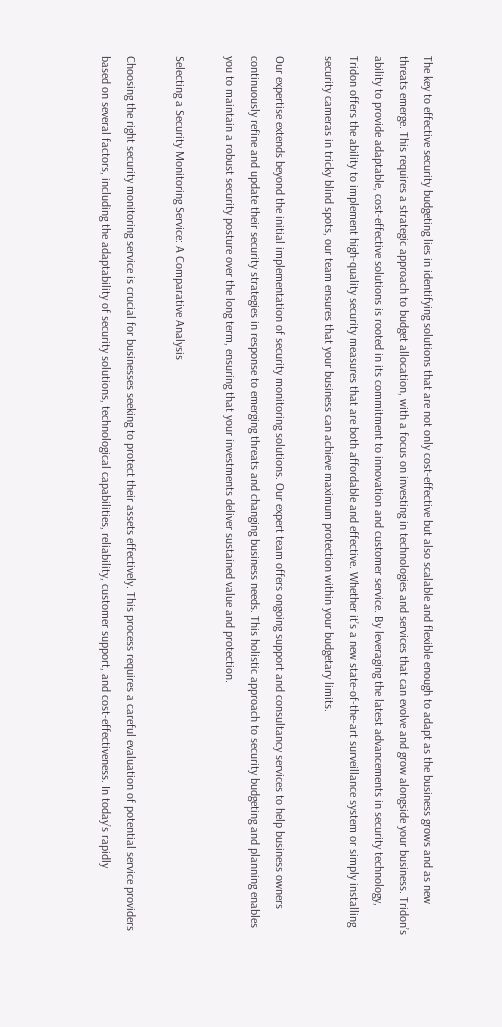The key to effective security budgeting lies in identifying solutions that are not only cost-effective but also scalable and flexible enough to adapt as the business grows and as new threats emerge. This requires a strategic approach to budget allocation, with a focus on investing in technologies and services that can evolve and grow alongside your business. Tridon’s ability to provide adaptable, cost-effective solutions is rooted in its commitment to innovation and customer service. By leveraging the latest advancements in security technology, Tridon offers the ability to implement high-quality security measures that are both affordable and effective. Whether it’s a new state-of-the-art surveillance system or simply installing security cameras in tricky blind spots, our team ensures that your business can achieve maximum protection within your budgetary limits.

Our expertise extends beyond the initial implementation of security monitoring solutions. Our expert team offers ongoing support and consultancy services to help business owners continuously refine and update their security strategies in response to emerging threats and changing business needs. This holistic approach to security budgeting and planning enables you to maintain a robust security posture over the long term, ensuring that your investments deliver sustained value and protection.

Selecting a Security Monitoring Service: A Comparative Analysis

Choosing the right security monitoring service is crucial for businesses seeking to protect their assets effectively. This process requires a careful evaluation of potential service providers based on several factors, including the adaptability of security solutions, technological capabilities, reliability, customer support, and cost-effectiveness. In today’s rapidly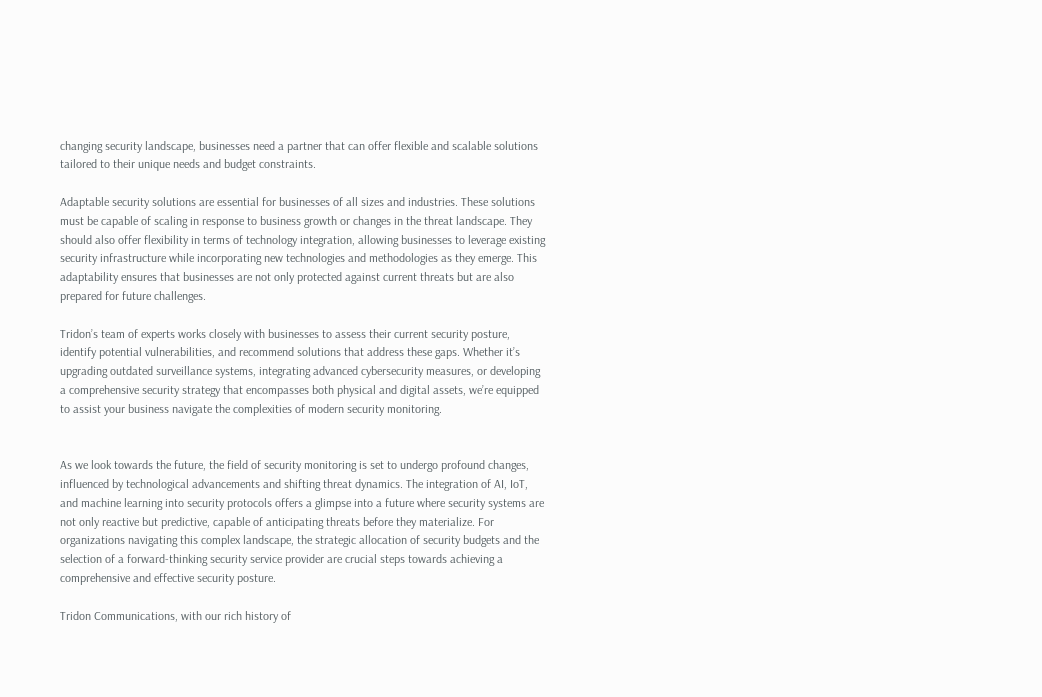changing security landscape, businesses need a partner that can offer flexible and scalable solutions tailored to their unique needs and budget constraints.

Adaptable security solutions are essential for businesses of all sizes and industries. These solutions must be capable of scaling in response to business growth or changes in the threat landscape. They should also offer flexibility in terms of technology integration, allowing businesses to leverage existing security infrastructure while incorporating new technologies and methodologies as they emerge. This adaptability ensures that businesses are not only protected against current threats but are also prepared for future challenges.

Tridon’s team of experts works closely with businesses to assess their current security posture, identify potential vulnerabilities, and recommend solutions that address these gaps. Whether it’s upgrading outdated surveillance systems, integrating advanced cybersecurity measures, or developing a comprehensive security strategy that encompasses both physical and digital assets, we’re equipped to assist your business navigate the complexities of modern security monitoring.


As we look towards the future, the field of security monitoring is set to undergo profound changes, influenced by technological advancements and shifting threat dynamics. The integration of AI, IoT, and machine learning into security protocols offers a glimpse into a future where security systems are not only reactive but predictive, capable of anticipating threats before they materialize. For organizations navigating this complex landscape, the strategic allocation of security budgets and the selection of a forward-thinking security service provider are crucial steps towards achieving a comprehensive and effective security posture.

Tridon Communications, with our rich history of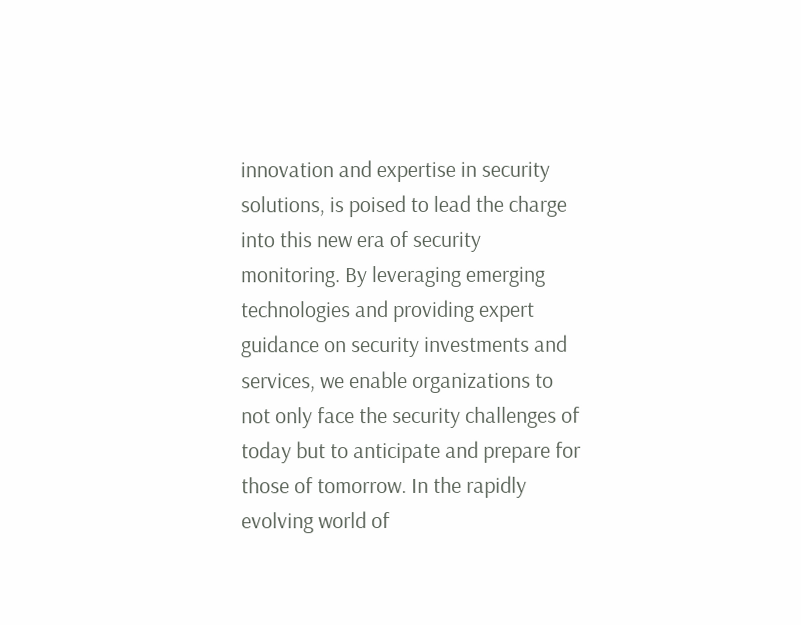innovation and expertise in security solutions, is poised to lead the charge into this new era of security monitoring. By leveraging emerging technologies and providing expert guidance on security investments and services, we enable organizations to not only face the security challenges of today but to anticipate and prepare for those of tomorrow. In the rapidly evolving world of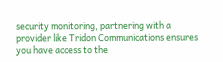security monitoring, partnering with a provider like Tridon Communications ensures you have access to the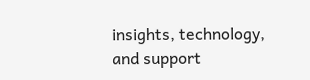insights, technology, and support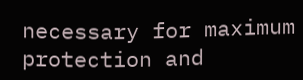necessary for maximum protection and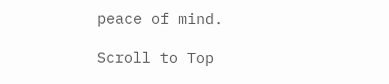peace of mind.

Scroll to Top